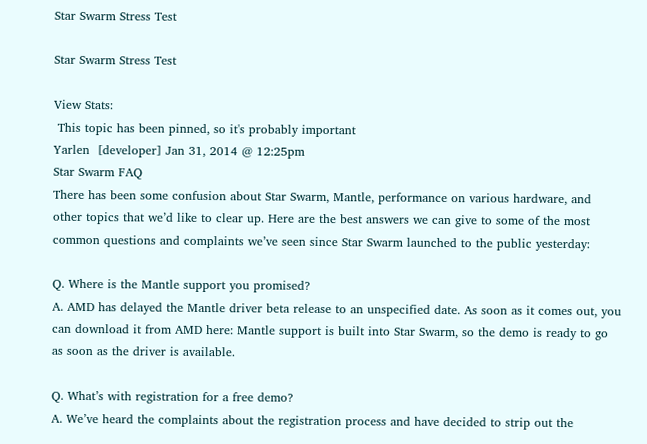Star Swarm Stress Test

Star Swarm Stress Test

View Stats:
 This topic has been pinned, so it's probably important
Yarlen  [developer] Jan 31, 2014 @ 12:25pm
Star Swarm FAQ
There has been some confusion about Star Swarm, Mantle, performance on various hardware, and other topics that we’d like to clear up. Here are the best answers we can give to some of the most common questions and complaints we’ve seen since Star Swarm launched to the public yesterday:

Q. Where is the Mantle support you promised?
A. AMD has delayed the Mantle driver beta release to an unspecified date. As soon as it comes out, you can download it from AMD here: Mantle support is built into Star Swarm, so the demo is ready to go as soon as the driver is available.

Q. What’s with registration for a free demo?
A. We’ve heard the complaints about the registration process and have decided to strip out the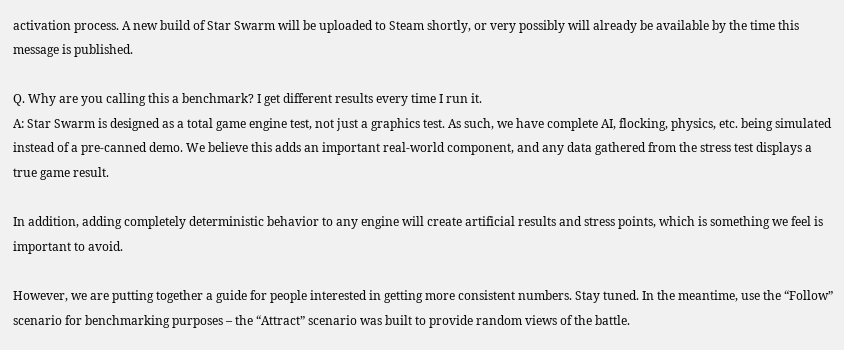activation process. A new build of Star Swarm will be uploaded to Steam shortly, or very possibly will already be available by the time this message is published.

Q. Why are you calling this a benchmark? I get different results every time I run it.
A: Star Swarm is designed as a total game engine test, not just a graphics test. As such, we have complete AI, flocking, physics, etc. being simulated instead of a pre-canned demo. We believe this adds an important real-world component, and any data gathered from the stress test displays a true game result.

In addition, adding completely deterministic behavior to any engine will create artificial results and stress points, which is something we feel is important to avoid.

However, we are putting together a guide for people interested in getting more consistent numbers. Stay tuned. In the meantime, use the “Follow” scenario for benchmarking purposes – the “Attract” scenario was built to provide random views of the battle.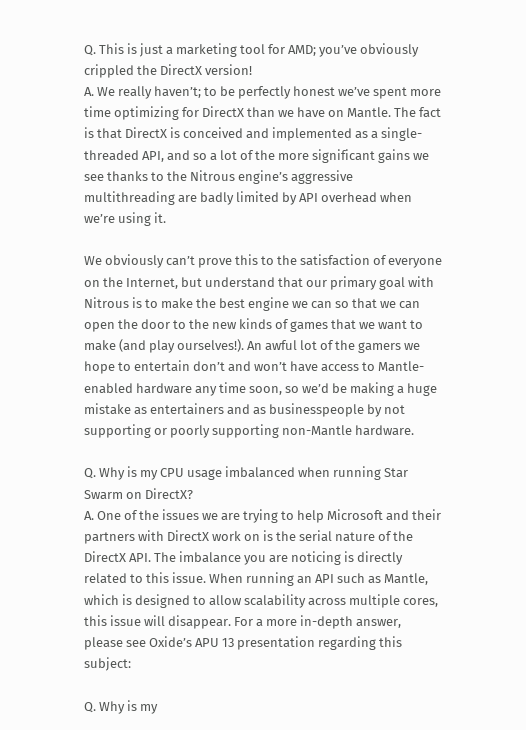Q. This is just a marketing tool for AMD; you’ve obviously crippled the DirectX version!
A. We really haven’t; to be perfectly honest we’ve spent more time optimizing for DirectX than we have on Mantle. The fact is that DirectX is conceived and implemented as a single-threaded API, and so a lot of the more significant gains we see thanks to the Nitrous engine’s aggressive multithreading are badly limited by API overhead when we’re using it.

We obviously can’t prove this to the satisfaction of everyone on the Internet, but understand that our primary goal with Nitrous is to make the best engine we can so that we can open the door to the new kinds of games that we want to make (and play ourselves!). An awful lot of the gamers we hope to entertain don’t and won’t have access to Mantle-enabled hardware any time soon, so we’d be making a huge mistake as entertainers and as businesspeople by not supporting or poorly supporting non-Mantle hardware.

Q. Why is my CPU usage imbalanced when running Star Swarm on DirectX?
A. One of the issues we are trying to help Microsoft and their partners with DirectX work on is the serial nature of the DirectX API. The imbalance you are noticing is directly related to this issue. When running an API such as Mantle, which is designed to allow scalability across multiple cores, this issue will disappear. For a more in-depth answer, please see Oxide’s APU 13 presentation regarding this subject:

Q. Why is my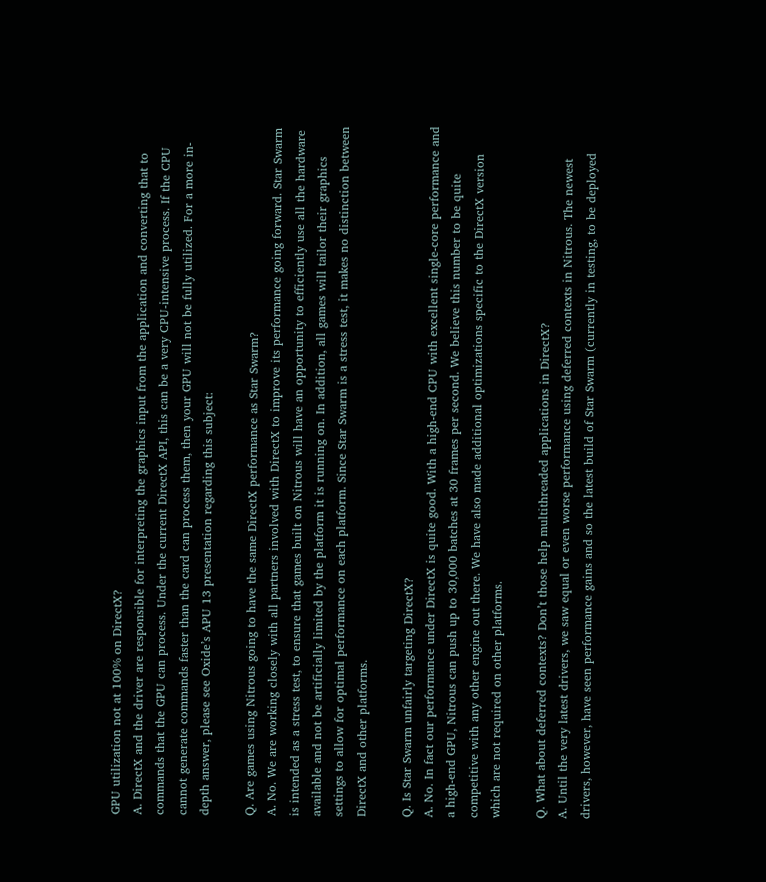GPU utilization not at 100% on DirectX?
A. DirectX and the driver are responsible for interpreting the graphics input from the application and converting that to commands that the GPU can process. Under the current DirectX API, this can be a very CPU-intensive process. If the CPU cannot generate commands faster than the card can process them, then your GPU will not be fully utilized. For a more in-depth answer, please see Oxide’s APU 13 presentation regarding this subject:

Q. Are games using Nitrous going to have the same DirectX performance as Star Swarm?
A. No. We are working closely with all partners involved with DirectX to improve its performance going forward. Star Swarm is intended as a stress test, to ensure that games built on Nitrous will have an opportunity to efficiently use all the hardware available and not be artificially limited by the platform it is running on. In addition, all games will tailor their graphics settings to allow for optimal performance on each platform. Since Star Swarm is a stress test, it makes no distinction between DirectX and other platforms.

Q. Is Star Swarm unfairly targeting DirectX?
A. No. In fact our performance under DirectX is quite good. With a high-end CPU with excellent single-core performance and a high-end GPU, Nitrous can push up to 30,000 batches at 30 frames per second. We believe this number to be quite competitive with any other engine out there. We have also made additional optimizations specific to the DirectX version which are not required on other platforms.

Q. What about deferred contexts? Don’t those help multithreaded applications in DirectX?
A. Until the very latest drivers, we saw equal or even worse performance using deferred contexts in Nitrous. The newest drivers, however, have seen performance gains and so the latest build of Star Swarm (currently in testing, to be deployed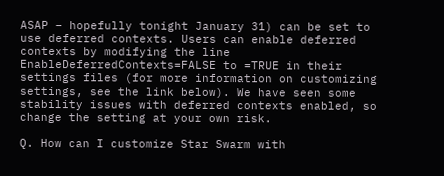ASAP – hopefully tonight January 31) can be set to use deferred contexts. Users can enable deferred contexts by modifying the line EnableDeferredContexts=FALSE to =TRUE in their settings files (for more information on customizing settings, see the link below). We have seen some stability issues with deferred contexts enabled, so change the setting at your own risk.

Q. How can I customize Star Swarm with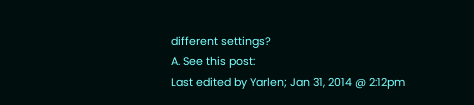different settings?
A. See this post:
Last edited by Yarlen; Jan 31, 2014 @ 2:12pm